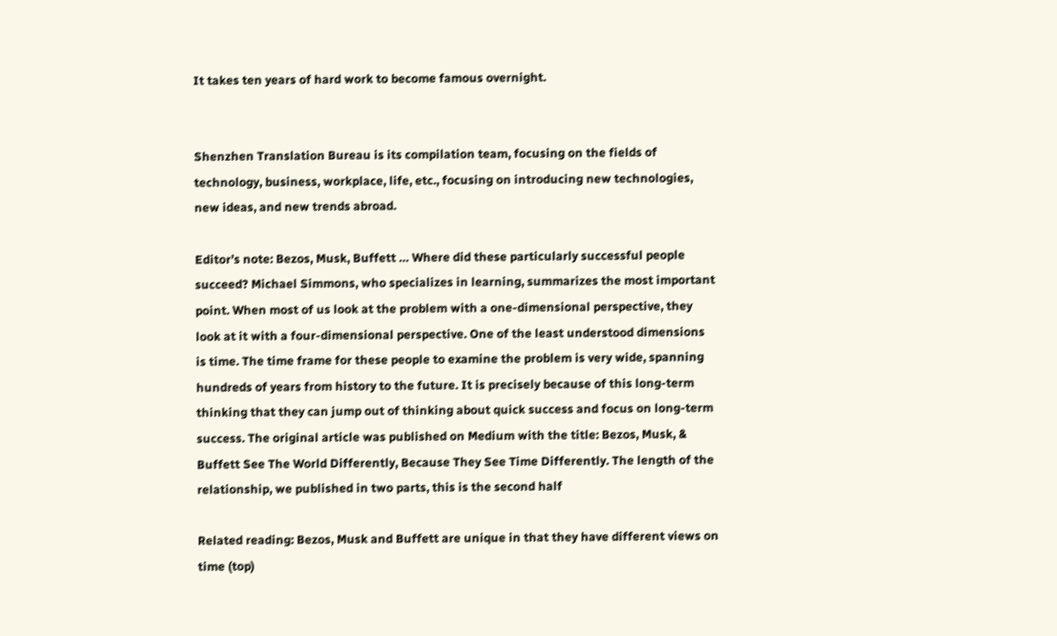It takes ten years of hard work to become famous overnight.


Shenzhen Translation Bureau is its compilation team, focusing on the fields of technology, business, workplace, life, etc., focusing on introducing new technologies, new ideas, and new trends abroad.

Editor’s note: Bezos, Musk, Buffett … Where did these particularly successful people succeed? Michael Simmons, who specializes in learning, summarizes the most important point. When most of us look at the problem with a one-dimensional perspective, they look at it with a four-dimensional perspective. One of the least understood dimensions is time. The time frame for these people to examine the problem is very wide, spanning hundreds of years from history to the future. It is precisely because of this long-term thinking that they can jump out of thinking about quick success and focus on long-term success. The original article was published on Medium with the title: Bezos, Musk, & Buffett See The World Differently, Because They See Time Differently. The length of the relationship, we published in two parts, this is the second half

Related reading: Bezos, Musk and Buffett are unique in that they have different views on time (top)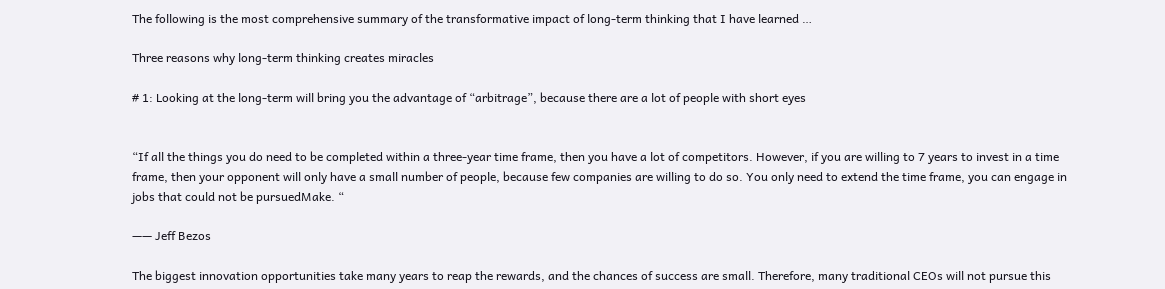The following is the most comprehensive summary of the transformative impact of long-term thinking that I have learned …

Three reasons why long-term thinking creates miracles

# 1: Looking at the long-term will bring you the advantage of “arbitrage”, because there are a lot of people with short eyes


“If all the things you do need to be completed within a three-year time frame, then you have a lot of competitors. However, if you are willing to 7 years to invest in a time frame, then your opponent will only have a small number of people, because few companies are willing to do so. You only need to extend the time frame, you can engage in jobs that could not be pursuedMake. “

—— Jeff Bezos

The biggest innovation opportunities take many years to reap the rewards, and the chances of success are small. Therefore, many traditional CEOs will not pursue this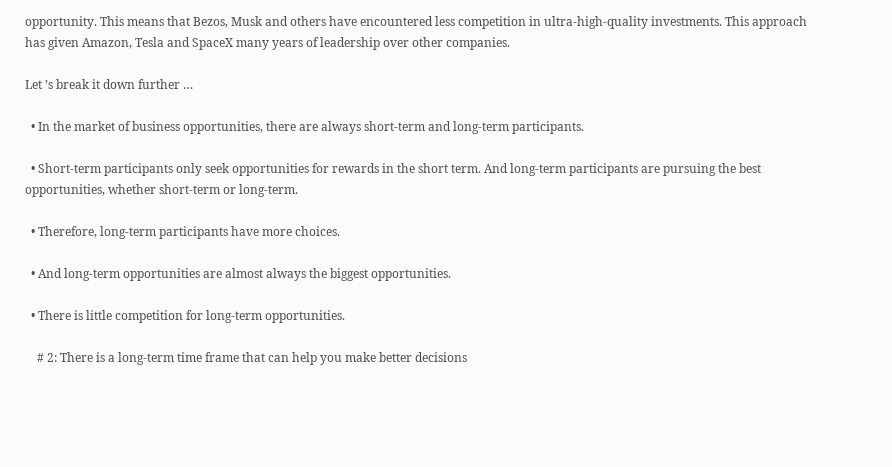opportunity. This means that Bezos, Musk and others have encountered less competition in ultra-high-quality investments. This approach has given Amazon, Tesla and SpaceX many years of leadership over other companies.

Let ’s break it down further …

  • In the market of business opportunities, there are always short-term and long-term participants.

  • Short-term participants only seek opportunities for rewards in the short term. And long-term participants are pursuing the best opportunities, whether short-term or long-term.

  • Therefore, long-term participants have more choices.

  • And long-term opportunities are almost always the biggest opportunities.

  • There is little competition for long-term opportunities.

    # 2: There is a long-term time frame that can help you make better decisions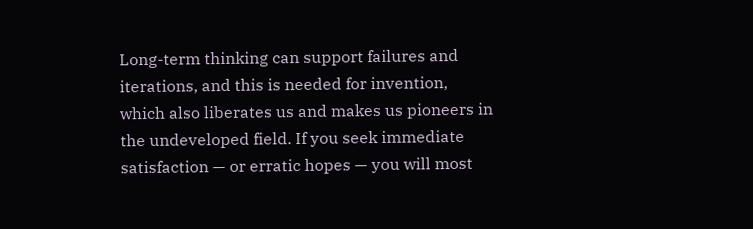Long-term thinking can support failures and iterations, and this is needed for invention, which also liberates us and makes us pioneers in the undeveloped field. If you seek immediate satisfaction — or erratic hopes — you will most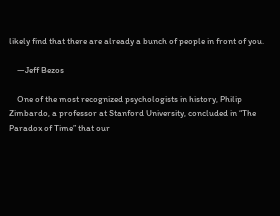likely find that there are already a bunch of people in front of you.

    —Jeff Bezos

    One of the most recognized psychologists in history, Philip Zimbardo, a professor at Stanford University, concluded in “The Paradox of Time” that our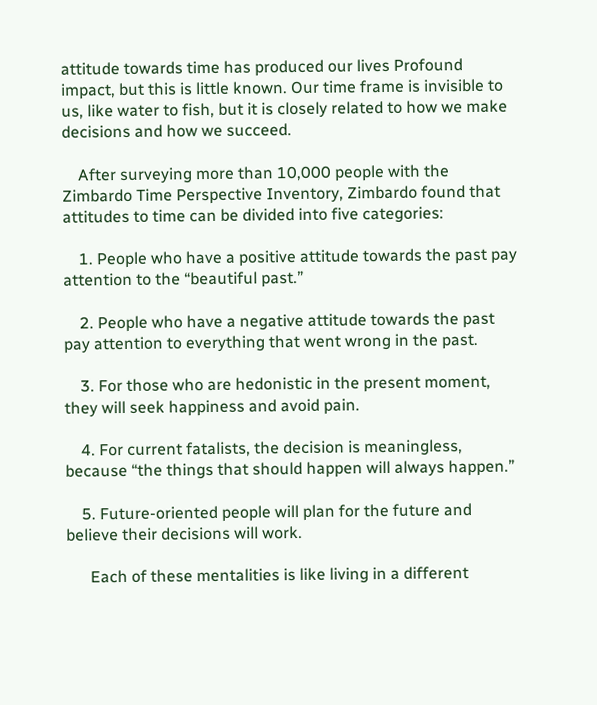attitude towards time has produced our lives Profound impact, but this is little known. Our time frame is invisible to us, like water to fish, but it is closely related to how we make decisions and how we succeed.

    After surveying more than 10,000 people with the Zimbardo Time Perspective Inventory, Zimbardo found that attitudes to time can be divided into five categories:

    1. People who have a positive attitude towards the past pay attention to the “beautiful past.”

    2. People who have a negative attitude towards the past pay attention to everything that went wrong in the past.

    3. For those who are hedonistic in the present moment, they will seek happiness and avoid pain.

    4. For current fatalists, the decision is meaningless, because “the things that should happen will always happen.”

    5. Future-oriented people will plan for the future and believe their decisions will work.

      Each of these mentalities is like living in a different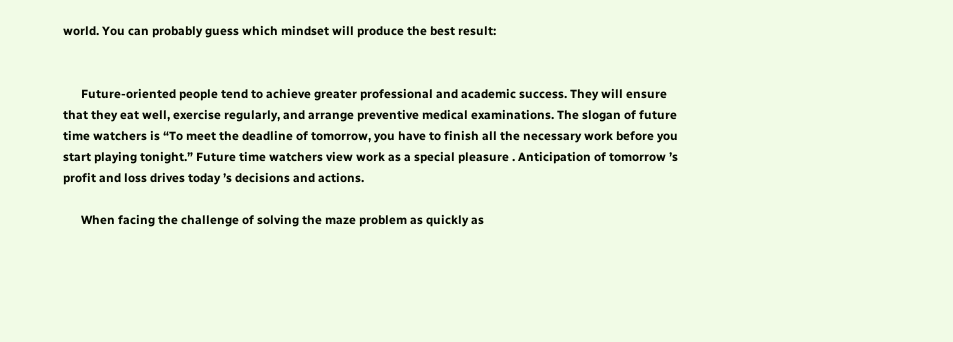world. You can probably guess which mindset will produce the best result:


      Future-oriented people tend to achieve greater professional and academic success. They will ensure that they eat well, exercise regularly, and arrange preventive medical examinations. The slogan of future time watchers is “To meet the deadline of tomorrow, you have to finish all the necessary work before you start playing tonight.” Future time watchers view work as a special pleasure . Anticipation of tomorrow ’s profit and loss drives today ’s decisions and actions.

      When facing the challenge of solving the maze problem as quickly as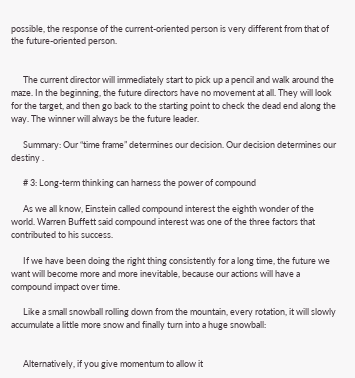possible, the response of the current-oriented person is very different from that of the future-oriented person.


      The current director will immediately start to pick up a pencil and walk around the maze. In the beginning, the future directors have no movement at all. They will look for the target, and then go back to the starting point to check the dead end along the way. The winner will always be the future leader.

      Summary: Our “time frame” determines our decision. Our decision determines our destiny .

      # 3: Long-term thinking can harness the power of compound

      As we all know, Einstein called compound interest the eighth wonder of the world. Warren Buffett said compound interest was one of the three factors that contributed to his success.

      If we have been doing the right thing consistently for a long time, the future we want will become more and more inevitable, because our actions will have a compound impact over time.

      Like a small snowball rolling down from the mountain, every rotation, it will slowly accumulate a little more snow and finally turn into a huge snowball:


      Alternatively, if you give momentum to allow it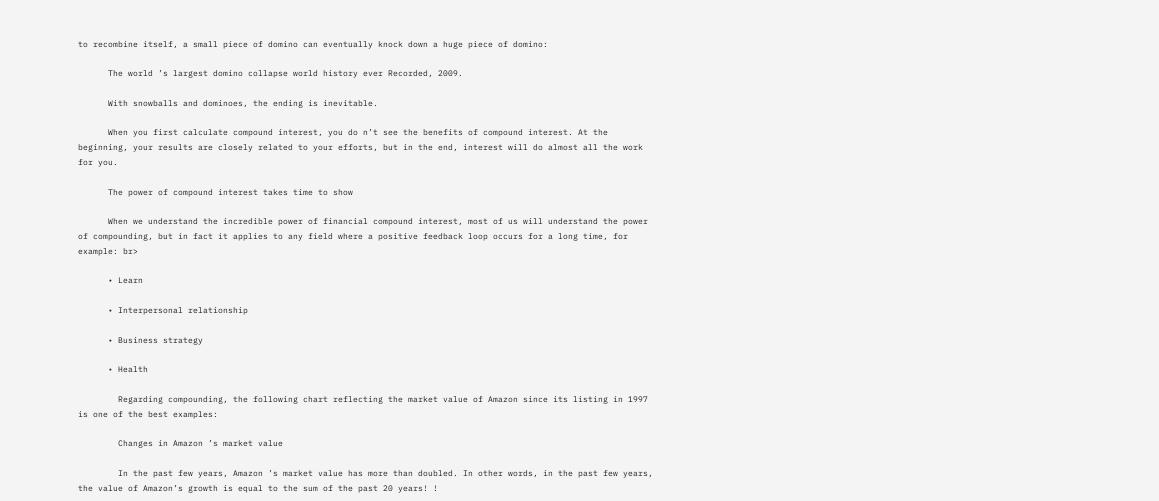to recombine itself, a small piece of domino can eventually knock down a huge piece of domino:

      The world ’s largest domino collapse world history ever Recorded, 2009.

      With snowballs and dominoes, the ending is inevitable.

      When you first calculate compound interest, you do n’t see the benefits of compound interest. At the beginning, your results are closely related to your efforts, but in the end, interest will do almost all the work for you.

      The power of compound interest takes time to show

      When we understand the incredible power of financial compound interest, most of us will understand the power of compounding, but in fact it applies to any field where a positive feedback loop occurs for a long time, for example: br>

      • Learn

      • Interpersonal relationship

      • Business strategy

      • Health

        Regarding compounding, the following chart reflecting the market value of Amazon since its listing in 1997 is one of the best examples:

        Changes in Amazon ’s market value

        In the past few years, Amazon ’s market value has more than doubled. In other words, in the past few years, the value of Amazon’s growth is equal to the sum of the past 20 years! !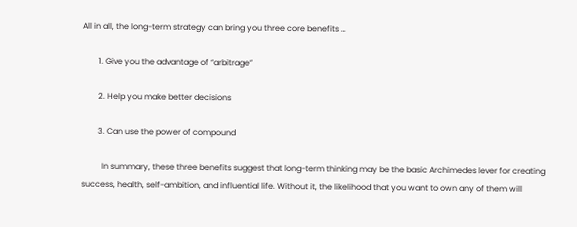All in all, the long-term strategy can bring you three core benefits …

        1. Give you the advantage of “arbitrage”

        2. Help you make better decisions

        3. Can use the power of compound

          In summary, these three benefits suggest that long-term thinking may be the basic Archimedes lever for creating success, health, self-ambition, and influential life. Without it, the likelihood that you want to own any of them will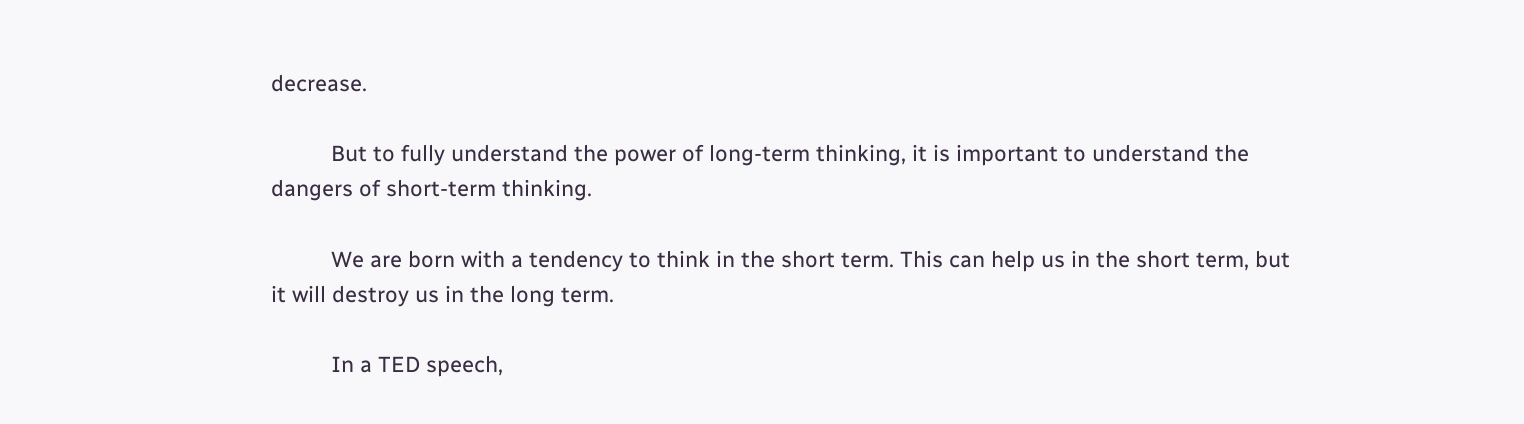decrease.

          But to fully understand the power of long-term thinking, it is important to understand the dangers of short-term thinking.

          We are born with a tendency to think in the short term. This can help us in the short term, but it will destroy us in the long term.

          In a TED speech,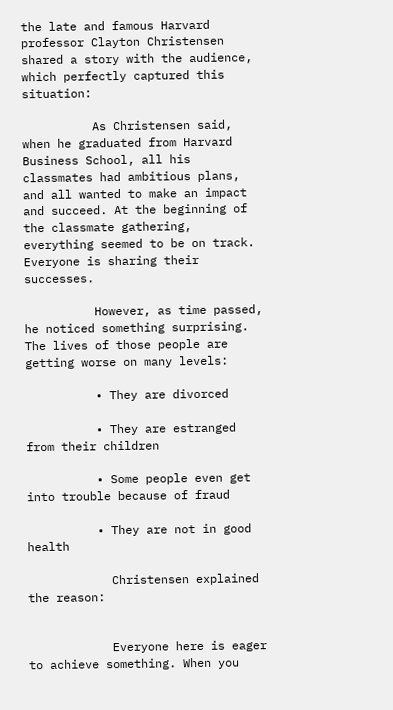the late and famous Harvard professor Clayton Christensen shared a story with the audience, which perfectly captured this situation:

          As Christensen said, when he graduated from Harvard Business School, all his classmates had ambitious plans, and all wanted to make an impact and succeed. At the beginning of the classmate gathering, everything seemed to be on track. Everyone is sharing their successes.

          However, as time passed, he noticed something surprising. The lives of those people are getting worse on many levels:

          • They are divorced

          • They are estranged from their children

          • Some people even get into trouble because of fraud

          • They are not in good health

            Christensen explained the reason:


            Everyone here is eager to achieve something. When you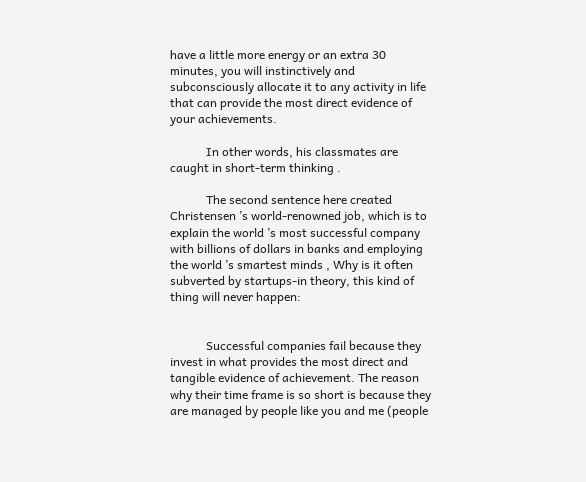have a little more energy or an extra 30 minutes, you will instinctively and subconsciously allocate it to any activity in life that can provide the most direct evidence of your achievements.

            In other words, his classmates are caught in short-term thinking .

            The second sentence here created Christensen ’s world-renowned job, which is to explain the world ’s most successful company with billions of dollars in banks and employing the world ’s smartest minds , Why is it often subverted by startups-in theory, this kind of thing will never happen:


            Successful companies fail because they invest in what provides the most direct and tangible evidence of achievement. The reason why their time frame is so short is because they are managed by people like you and me (people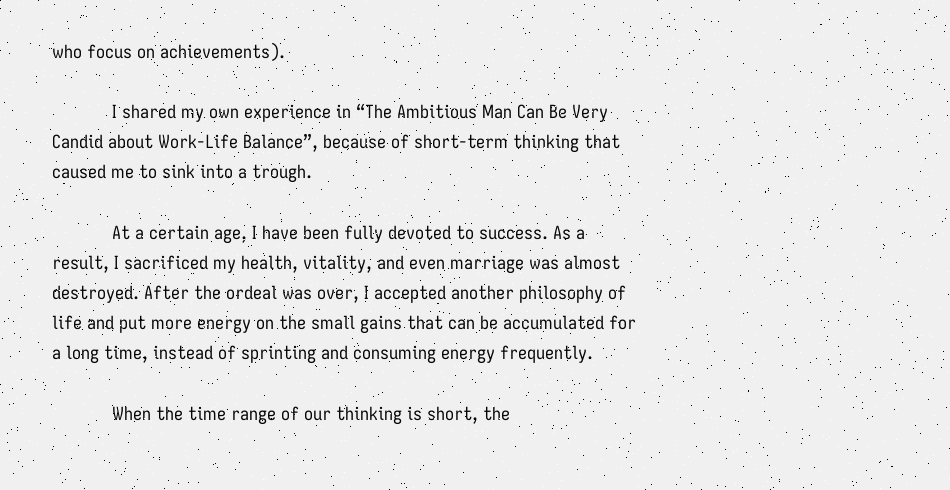who focus on achievements).

            I shared my own experience in “The Ambitious Man Can Be Very Candid about Work-Life Balance”, because of short-term thinking that caused me to sink into a trough.

            At a certain age, I have been fully devoted to success. As a result, I sacrificed my health, vitality, and even marriage was almost destroyed. After the ordeal was over, I accepted another philosophy of life and put more energy on the small gains that can be accumulated for a long time, instead of sprinting and consuming energy frequently.

            When the time range of our thinking is short, the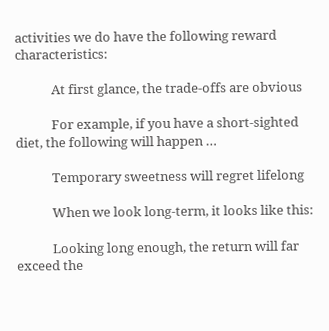activities we do have the following reward characteristics:

            At first glance, the trade-offs are obvious

            For example, if you have a short-sighted diet, the following will happen …

            Temporary sweetness will regret lifelong

            When we look long-term, it looks like this:

            Looking long enough, the return will far exceed the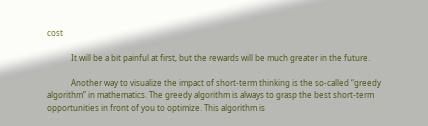cost

            It will be a bit painful at first, but the rewards will be much greater in the future.

            Another way to visualize the impact of short-term thinking is the so-called “greedy algorithm” in mathematics. The greedy algorithm is always to grasp the best short-term opportunities in front of you to optimize. This algorithm is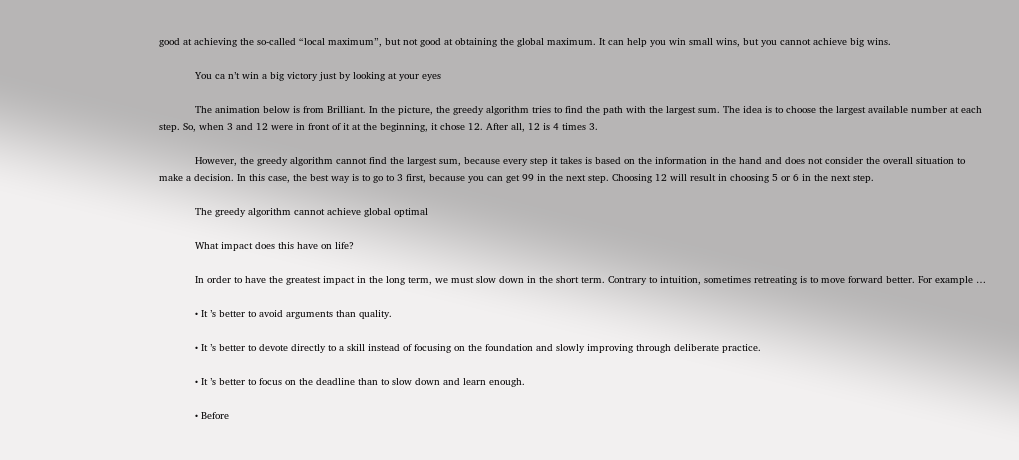good at achieving the so-called “local maximum”, but not good at obtaining the global maximum. It can help you win small wins, but you cannot achieve big wins.

            You ca n’t win a big victory just by looking at your eyes

            The animation below is from Brilliant. In the picture, the greedy algorithm tries to find the path with the largest sum. The idea is to choose the largest available number at each step. So, when 3 and 12 were in front of it at the beginning, it chose 12. After all, 12 is 4 times 3.

            However, the greedy algorithm cannot find the largest sum, because every step it takes is based on the information in the hand and does not consider the overall situation to make a decision. In this case, the best way is to go to 3 first, because you can get 99 in the next step. Choosing 12 will result in choosing 5 or 6 in the next step.

            The greedy algorithm cannot achieve global optimal

            What impact does this have on life?

            In order to have the greatest impact in the long term, we must slow down in the short term. Contrary to intuition, sometimes retreating is to move forward better. For example …

            • It ’s better to avoid arguments than quality.

            • It ’s better to devote directly to a skill instead of focusing on the foundation and slowly improving through deliberate practice.

            • It ’s better to focus on the deadline than to slow down and learn enough.

            • Before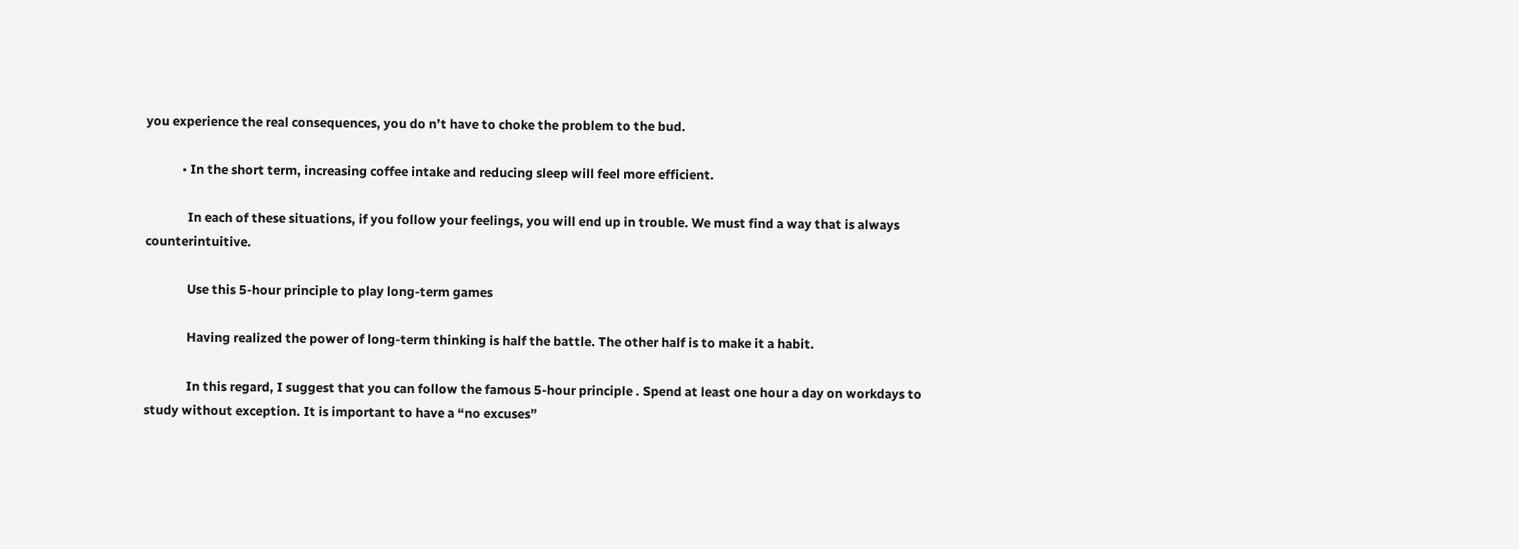you experience the real consequences, you do n’t have to choke the problem to the bud.

            • In the short term, increasing coffee intake and reducing sleep will feel more efficient.

              In each of these situations, if you follow your feelings, you will end up in trouble. We must find a way that is always counterintuitive.

              Use this 5-hour principle to play long-term games

              Having realized the power of long-term thinking is half the battle. The other half is to make it a habit.

              In this regard, I suggest that you can follow the famous 5-hour principle . Spend at least one hour a day on workdays to study without exception. It is important to have a “no excuses”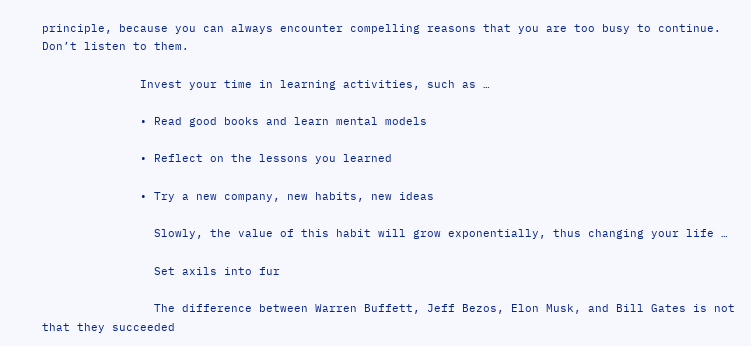principle, because you can always encounter compelling reasons that you are too busy to continue. Don’t listen to them.

              Invest your time in learning activities, such as …

              • Read good books and learn mental models

              • Reflect on the lessons you learned

              • Try a new company, new habits, new ideas

                Slowly, the value of this habit will grow exponentially, thus changing your life …

                Set axils into fur

                The difference between Warren Buffett, Jeff Bezos, Elon Musk, and Bill Gates is not that they succeeded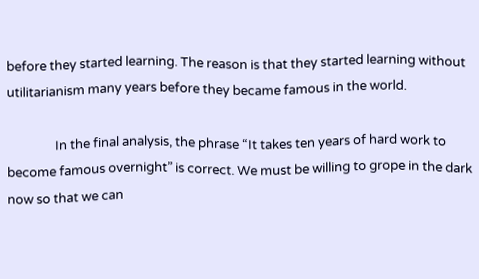before they started learning. The reason is that they started learning without utilitarianism many years before they became famous in the world.

                In the final analysis, the phrase “It takes ten years of hard work to become famous overnight” is correct. We must be willing to grope in the dark now so that we can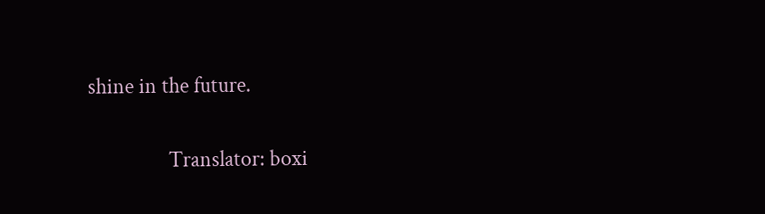shine in the future.

                Translator: boxi